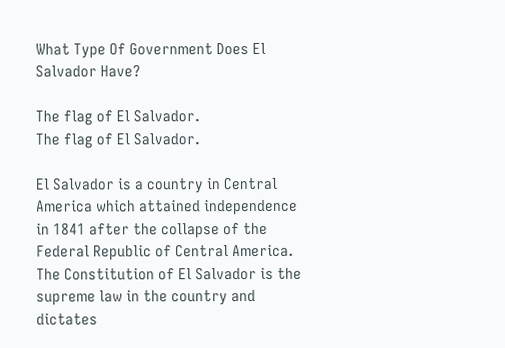What Type Of Government Does El Salvador Have?

The flag of El Salvador.
The flag of El Salvador.

El Salvador is a country in Central America which attained independence in 1841 after the collapse of the Federal Republic of Central America. The Constitution of El Salvador is the supreme law in the country and dictates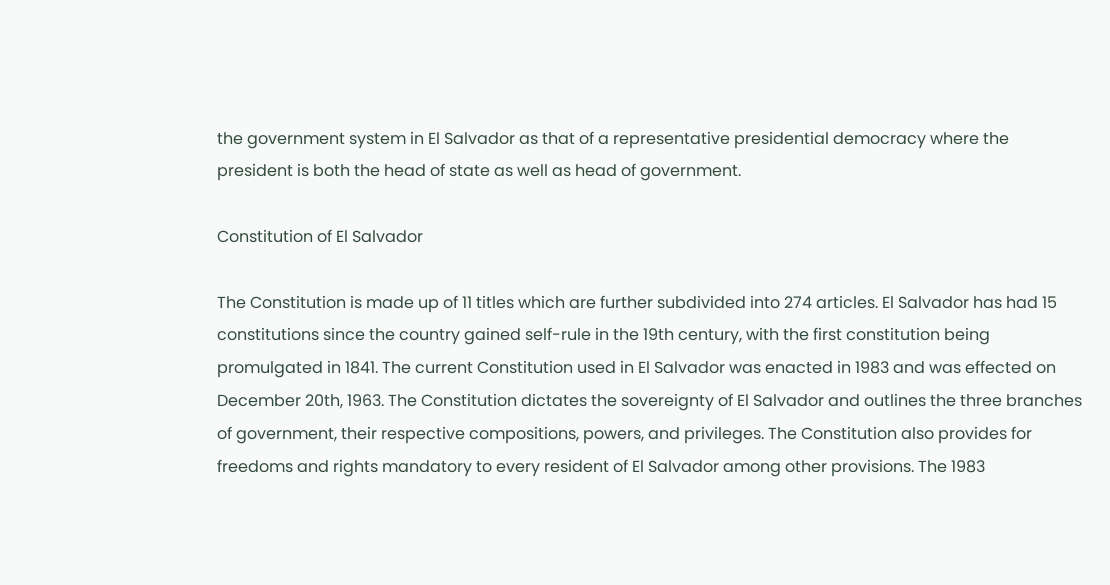the government system in El Salvador as that of a representative presidential democracy where the president is both the head of state as well as head of government.

Constitution of El Salvador

The Constitution is made up of 11 titles which are further subdivided into 274 articles. El Salvador has had 15 constitutions since the country gained self-rule in the 19th century, with the first constitution being promulgated in 1841. The current Constitution used in El Salvador was enacted in 1983 and was effected on December 20th, 1963. The Constitution dictates the sovereignty of El Salvador and outlines the three branches of government, their respective compositions, powers, and privileges. The Constitution also provides for freedoms and rights mandatory to every resident of El Salvador among other provisions. The 1983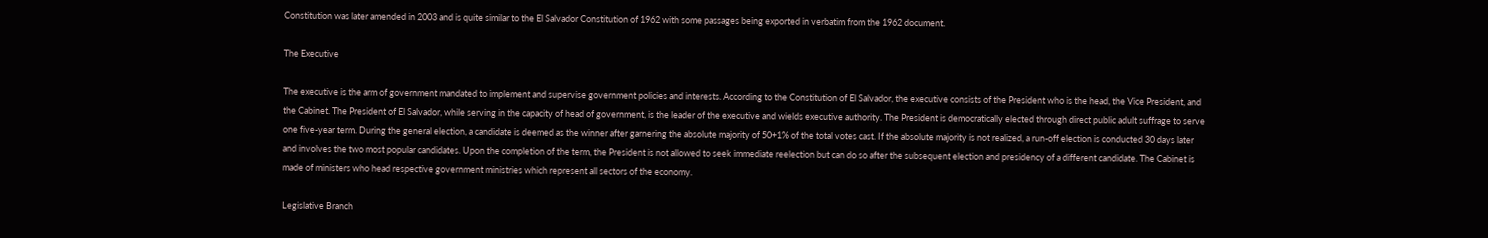Constitution was later amended in 2003 and is quite similar to the El Salvador Constitution of 1962 with some passages being exported in verbatim from the 1962 document.

The Executive

The executive is the arm of government mandated to implement and supervise government policies and interests. According to the Constitution of El Salvador, the executive consists of the President who is the head, the Vice President, and the Cabinet. The President of El Salvador, while serving in the capacity of head of government, is the leader of the executive and wields executive authority. The President is democratically elected through direct public adult suffrage to serve one five-year term. During the general election, a candidate is deemed as the winner after garnering the absolute majority of 50+1% of the total votes cast. If the absolute majority is not realized, a run-off election is conducted 30 days later and involves the two most popular candidates. Upon the completion of the term, the President is not allowed to seek immediate reelection but can do so after the subsequent election and presidency of a different candidate. The Cabinet is made of ministers who head respective government ministries which represent all sectors of the economy.

Legislative Branch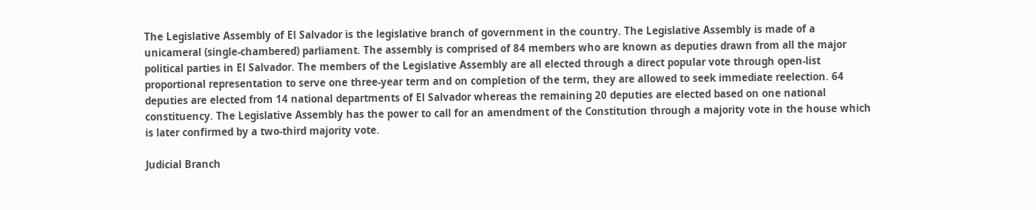The Legislative Assembly of El Salvador is the legislative branch of government in the country. The Legislative Assembly is made of a unicameral (single-chambered) parliament. The assembly is comprised of 84 members who are known as deputies drawn from all the major political parties in El Salvador. The members of the Legislative Assembly are all elected through a direct popular vote through open-list proportional representation to serve one three-year term and on completion of the term, they are allowed to seek immediate reelection. 64 deputies are elected from 14 national departments of El Salvador whereas the remaining 20 deputies are elected based on one national constituency. The Legislative Assembly has the power to call for an amendment of the Constitution through a majority vote in the house which is later confirmed by a two-third majority vote.

Judicial Branch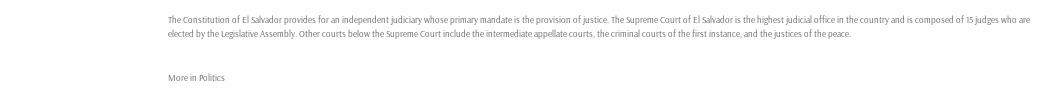The Constitution of El Salvador provides for an independent judiciary whose primary mandate is the provision of justice. The Supreme Court of El Salvador is the highest judicial office in the country and is composed of 15 judges who are elected by the Legislative Assembly. Other courts below the Supreme Court include the intermediate appellate courts, the criminal courts of the first instance, and the justices of the peace.


More in Politics